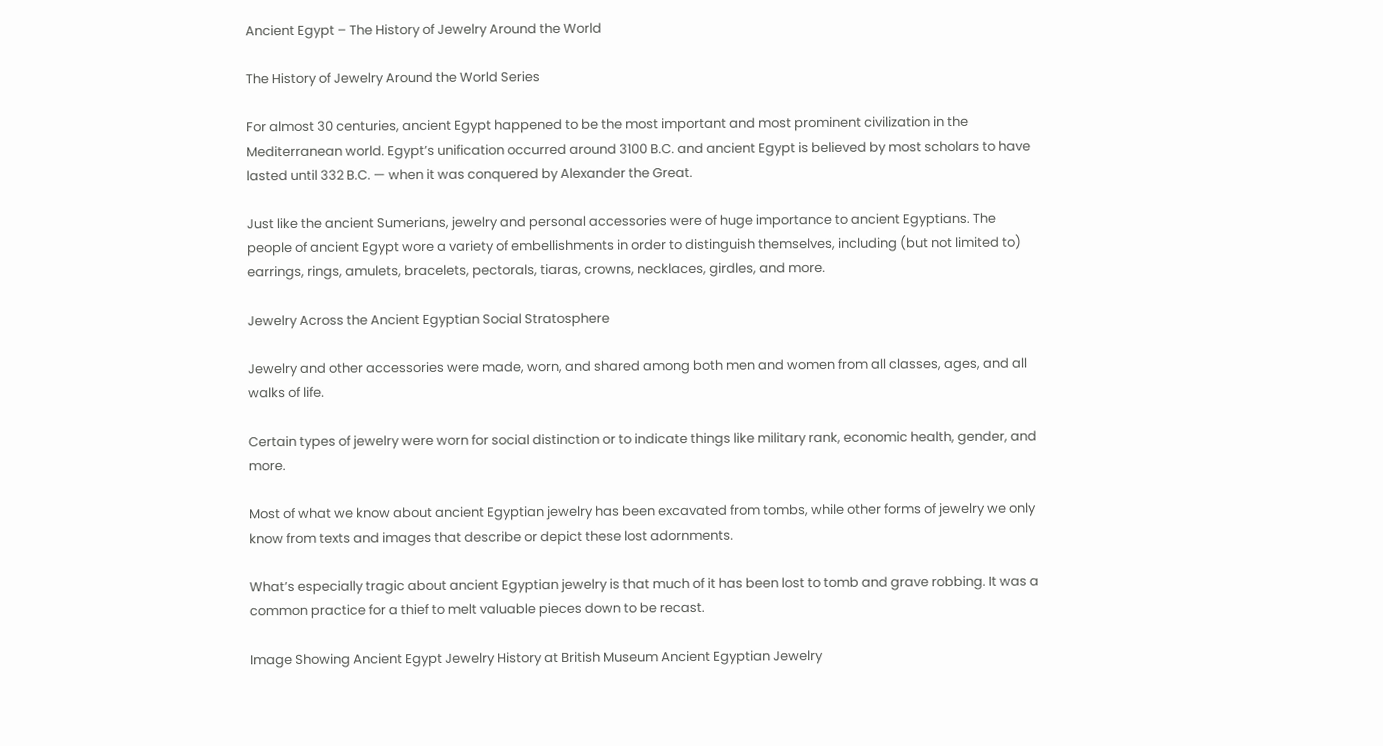Ancient Egypt – The History of Jewelry Around the World

The History of Jewelry Around the World Series

For almost 30 centuries, ancient Egypt happened to be the most important and most prominent civilization in the Mediterranean world. Egypt’s unification occurred around 3100 B.C. and ancient Egypt is believed by most scholars to have lasted until 332 B.C. — when it was conquered by Alexander the Great.

Just like the ancient Sumerians, jewelry and personal accessories were of huge importance to ancient Egyptians. The people of ancient Egypt wore a variety of embellishments in order to distinguish themselves, including (but not limited to) earrings, rings, amulets, bracelets, pectorals, tiaras, crowns, necklaces, girdles, and more.

Jewelry Across the Ancient Egyptian Social Stratosphere

Jewelry and other accessories were made, worn, and shared among both men and women from all classes, ages, and all walks of life.

Certain types of jewelry were worn for social distinction or to indicate things like military rank, economic health, gender, and more.

Most of what we know about ancient Egyptian jewelry has been excavated from tombs, while other forms of jewelry we only know from texts and images that describe or depict these lost adornments.

What’s especially tragic about ancient Egyptian jewelry is that much of it has been lost to tomb and grave robbing. It was a common practice for a thief to melt valuable pieces down to be recast.

Image Showing Ancient Egypt Jewelry History at British Museum Ancient Egyptian Jewelry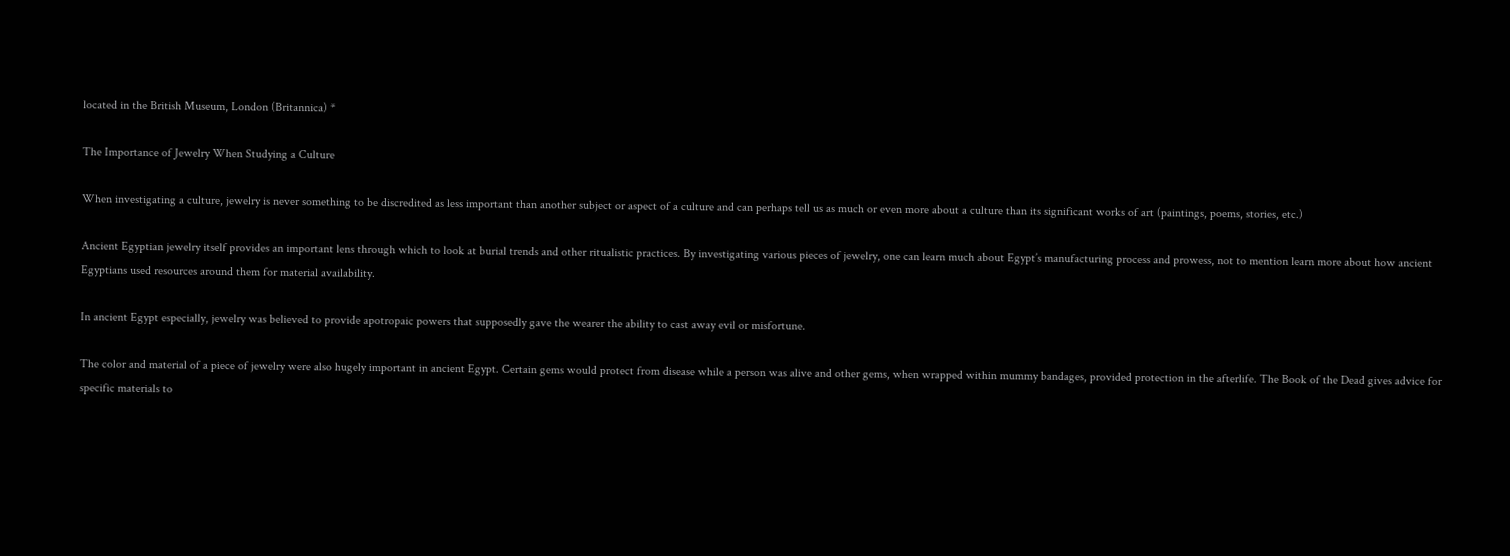located in the British Museum, London (Britannica) *

The Importance of Jewelry When Studying a Culture

When investigating a culture, jewelry is never something to be discredited as less important than another subject or aspect of a culture and can perhaps tell us as much or even more about a culture than its significant works of art (paintings, poems, stories, etc.)

Ancient Egyptian jewelry itself provides an important lens through which to look at burial trends and other ritualistic practices. By investigating various pieces of jewelry, one can learn much about Egypt’s manufacturing process and prowess, not to mention learn more about how ancient Egyptians used resources around them for material availability.

In ancient Egypt especially, jewelry was believed to provide apotropaic powers that supposedly gave the wearer the ability to cast away evil or misfortune.

The color and material of a piece of jewelry were also hugely important in ancient Egypt. Certain gems would protect from disease while a person was alive and other gems, when wrapped within mummy bandages, provided protection in the afterlife. The Book of the Dead gives advice for specific materials to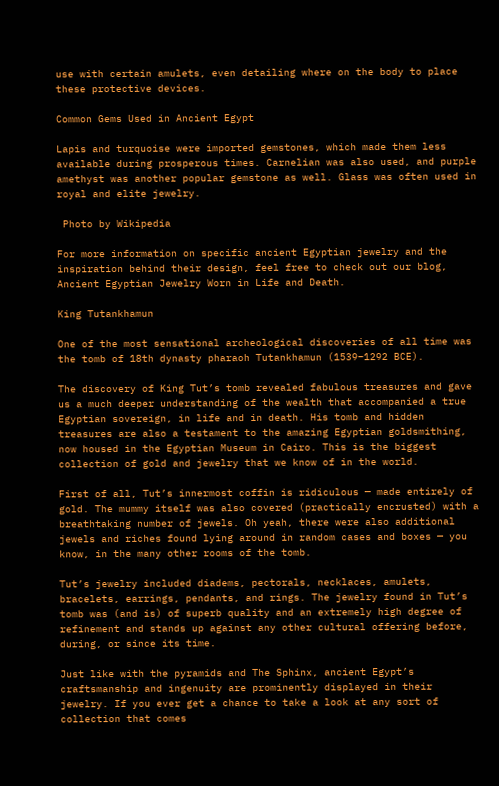use with certain amulets, even detailing where on the body to place these protective devices.

Common Gems Used in Ancient Egypt

Lapis and turquoise were imported gemstones, which made them less available during prosperous times. Carnelian was also used, and purple amethyst was another popular gemstone as well. Glass was often used in royal and elite jewelry.

 Photo by Wikipedia

For more information on specific ancient Egyptian jewelry and the inspiration behind their design, feel free to check out our blog, Ancient Egyptian Jewelry Worn in Life and Death.

King Tutankhamun

One of the most sensational archeological discoveries of all time was the tomb of 18th dynasty pharaoh Tutankhamun (1539–1292 BCE).

The discovery of King Tut’s tomb revealed fabulous treasures and gave us a much deeper understanding of the wealth that accompanied a true Egyptian sovereign, in life and in death. His tomb and hidden treasures are also a testament to the amazing Egyptian goldsmithing, now housed in the Egyptian Museum in Cairo. This is the biggest collection of gold and jewelry that we know of in the world.

First of all, Tut’s innermost coffin is ridiculous — made entirely of gold. The mummy itself was also covered (practically encrusted) with a breathtaking number of jewels. Oh yeah, there were also additional jewels and riches found lying around in random cases and boxes — you know, in the many other rooms of the tomb.

Tut’s jewelry included diadems, pectorals, necklaces, amulets, bracelets, earrings, pendants, and rings. The jewelry found in Tut’s tomb was (and is) of superb quality and an extremely high degree of refinement and stands up against any other cultural offering before, during, or since its time.

Just like with the pyramids and The Sphinx, ancient Egypt’s craftsmanship and ingenuity are prominently displayed in their jewelry. If you ever get a chance to take a look at any sort of collection that comes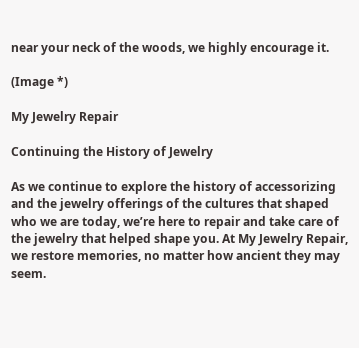near your neck of the woods, we highly encourage it.

(Image *)

My Jewelry Repair

Continuing the History of Jewelry

As we continue to explore the history of accessorizing and the jewelry offerings of the cultures that shaped who we are today, we’re here to repair and take care of the jewelry that helped shape you. At My Jewelry Repair, we restore memories, no matter how ancient they may seem.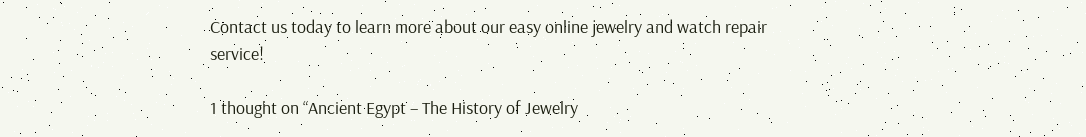Contact us today to learn more about our easy online jewelry and watch repair service!

1 thought on “Ancient Egypt – The History of Jewelry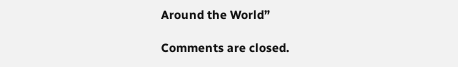Around the World”

Comments are closed.